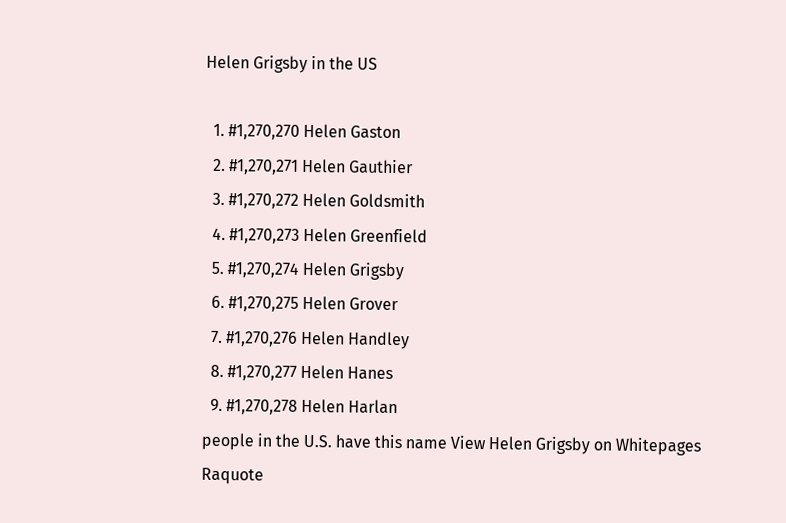Helen Grigsby in the US

  1. #1,270,270 Helen Gaston
  2. #1,270,271 Helen Gauthier
  3. #1,270,272 Helen Goldsmith
  4. #1,270,273 Helen Greenfield
  5. #1,270,274 Helen Grigsby
  6. #1,270,275 Helen Grover
  7. #1,270,276 Helen Handley
  8. #1,270,277 Helen Hanes
  9. #1,270,278 Helen Harlan
people in the U.S. have this name View Helen Grigsby on Whitepages Raquote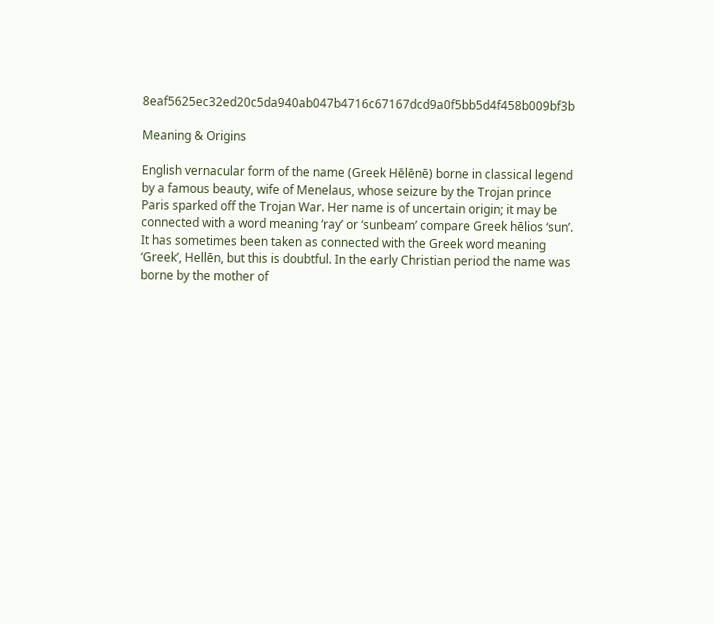8eaf5625ec32ed20c5da940ab047b4716c67167dcd9a0f5bb5d4f458b009bf3b

Meaning & Origins

English vernacular form of the name (Greek Hēlēnē) borne in classical legend by a famous beauty, wife of Menelaus, whose seizure by the Trojan prince Paris sparked off the Trojan War. Her name is of uncertain origin; it may be connected with a word meaning ‘ray’ or ‘sunbeam’ compare Greek hēlios ‘sun’. It has sometimes been taken as connected with the Greek word meaning ‘Greek’, Hellēn, but this is doubtful. In the early Christian period the name was borne by the mother of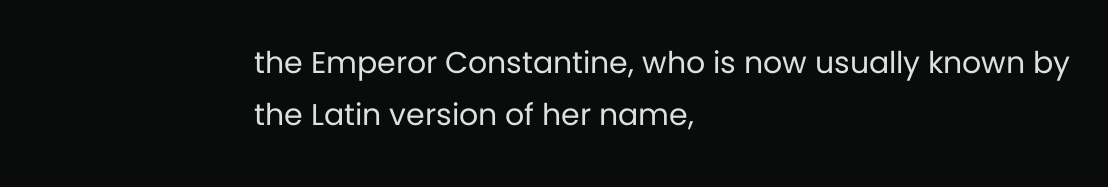the Emperor Constantine, who is now usually known by the Latin version of her name,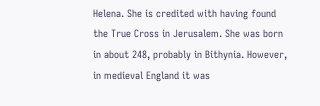Helena. She is credited with having found the True Cross in Jerusalem. She was born in about 248, probably in Bithynia. However, in medieval England it was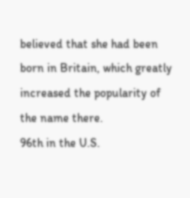believed that she had been born in Britain, which greatly increased the popularity of the name there.
96th in the U.S.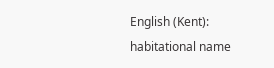English (Kent): habitational name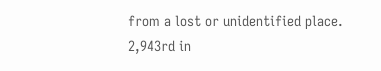from a lost or unidentified place.
2,943rd in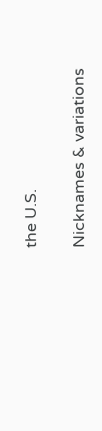the U.S.

Nicknames & variations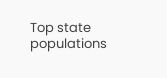Top state populations